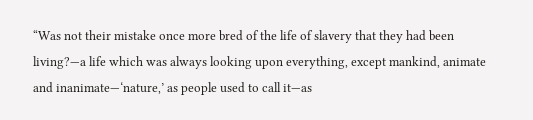“Was not their mistake once more bred of the life of slavery that they had been living?—a life which was always looking upon everything, except mankind, animate and inanimate—‘nature,’ as people used to call it—as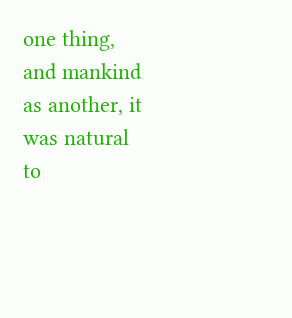one thing, and mankind as another, it was natural to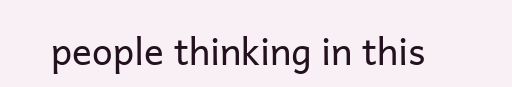people thinking in this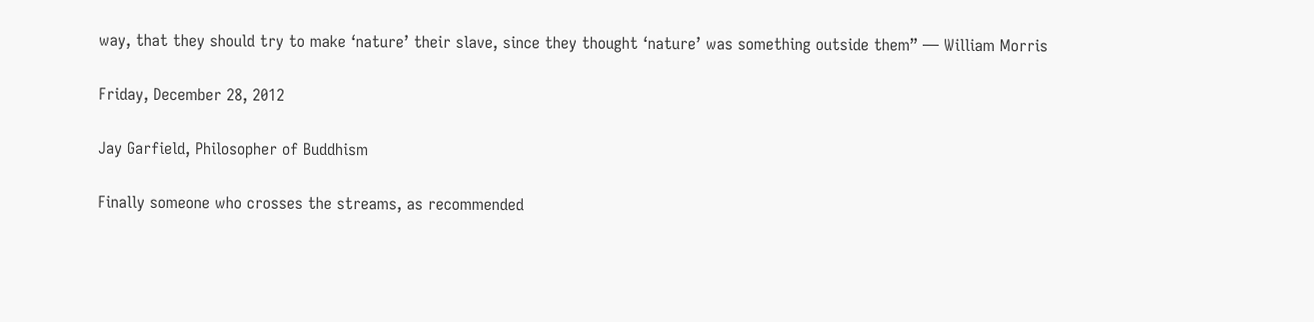way, that they should try to make ‘nature’ their slave, since they thought ‘nature’ was something outside them” — William Morris

Friday, December 28, 2012

Jay Garfield, Philosopher of Buddhism

Finally someone who crosses the streams, as recommended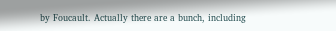by Foucault. Actually there are a bunch, including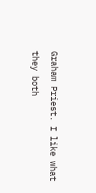Graham Priest. I like what they both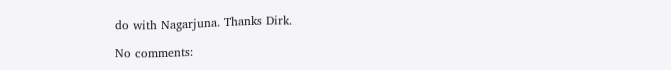do with Nagarjuna. Thanks Dirk.

No comments: